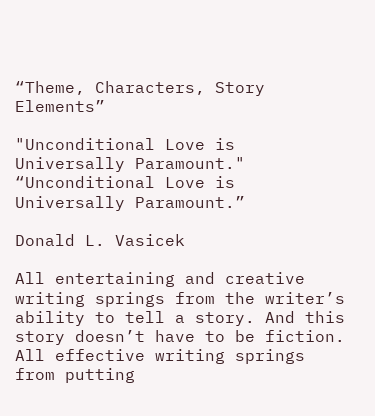“Theme, Characters, Story Elements”

"Unconditional Love is Universally Paramount."
“Unconditional Love is Universally Paramount.”

Donald L. Vasicek

All entertaining and creative writing springs from the writer’s ability to tell a story. And this story doesn’t have to be fiction. All effective writing springs from putting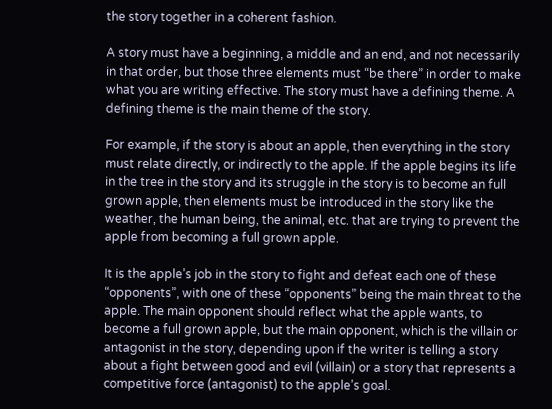the story together in a coherent fashion.

A story must have a beginning, a middle and an end, and not necessarily in that order, but those three elements must “be there” in order to make what you are writing effective. The story must have a defining theme. A defining theme is the main theme of the story.

For example, if the story is about an apple, then everything in the story must relate directly, or indirectly to the apple. If the apple begins its life in the tree in the story and its struggle in the story is to become an full grown apple, then elements must be introduced in the story like the weather, the human being, the animal, etc. that are trying to prevent the apple from becoming a full grown apple.

It is the apple’s job in the story to fight and defeat each one of these “opponents”, with one of these “opponents” being the main threat to the apple. The main opponent should reflect what the apple wants, to become a full grown apple, but the main opponent, which is the villain or antagonist in the story, depending upon if the writer is telling a story about a fight between good and evil (villain) or a story that represents a competitive force (antagonist) to the apple’s goal.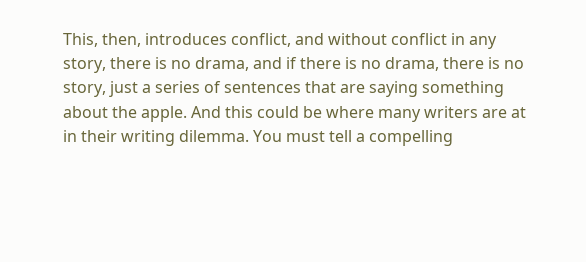This, then, introduces conflict, and without conflict in any story, there is no drama, and if there is no drama, there is no story, just a series of sentences that are saying something about the apple. And this could be where many writers are at in their writing dilemma. You must tell a compelling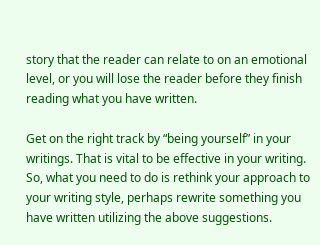story that the reader can relate to on an emotional level, or you will lose the reader before they finish reading what you have written.

Get on the right track by “being yourself” in your writings. That is vital to be effective in your writing. So, what you need to do is rethink your approach to your writing style, perhaps rewrite something you have written utilizing the above suggestions.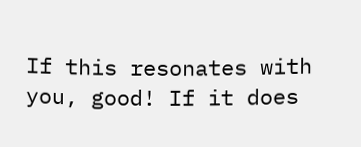If this resonates with you, good! If it does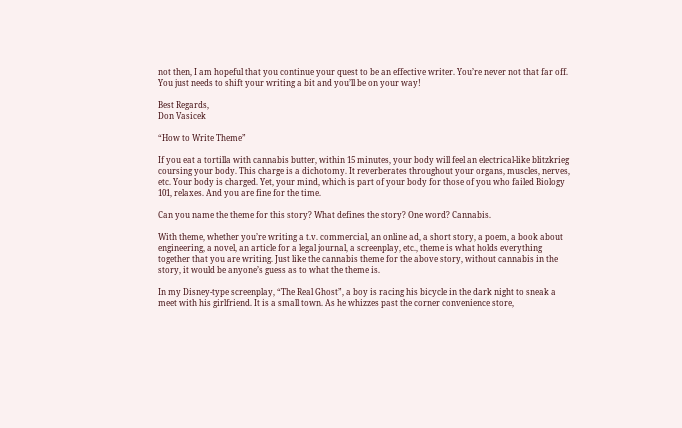not then, I am hopeful that you continue your quest to be an effective writer. You’re never not that far off. You just needs to shift your writing a bit and you’ll be on your way!

Best Regards,
Don Vasicek

“How to Write Theme”

If you eat a tortilla with cannabis butter, within 15 minutes, your body will feel an electrical-like blitzkrieg coursing your body. This charge is a dichotomy. It reverberates throughout your organs, muscles, nerves, etc. Your body is charged. Yet, your mind, which is part of your body for those of you who failed Biology 101, relaxes. And you are fine for the time.

Can you name the theme for this story? What defines the story? One word? Cannabis.

With theme, whether you’re writing a t.v. commercial, an online ad, a short story, a poem, a book about engineering, a novel, an article for a legal journal, a screenplay, etc., theme is what holds everything together that you are writing. Just like the cannabis theme for the above story, without cannabis in the story, it would be anyone’s guess as to what the theme is.

In my Disney-type screenplay, “The Real Ghost”, a boy is racing his bicycle in the dark night to sneak a meet with his girlfriend. It is a small town. As he whizzes past the corner convenience store,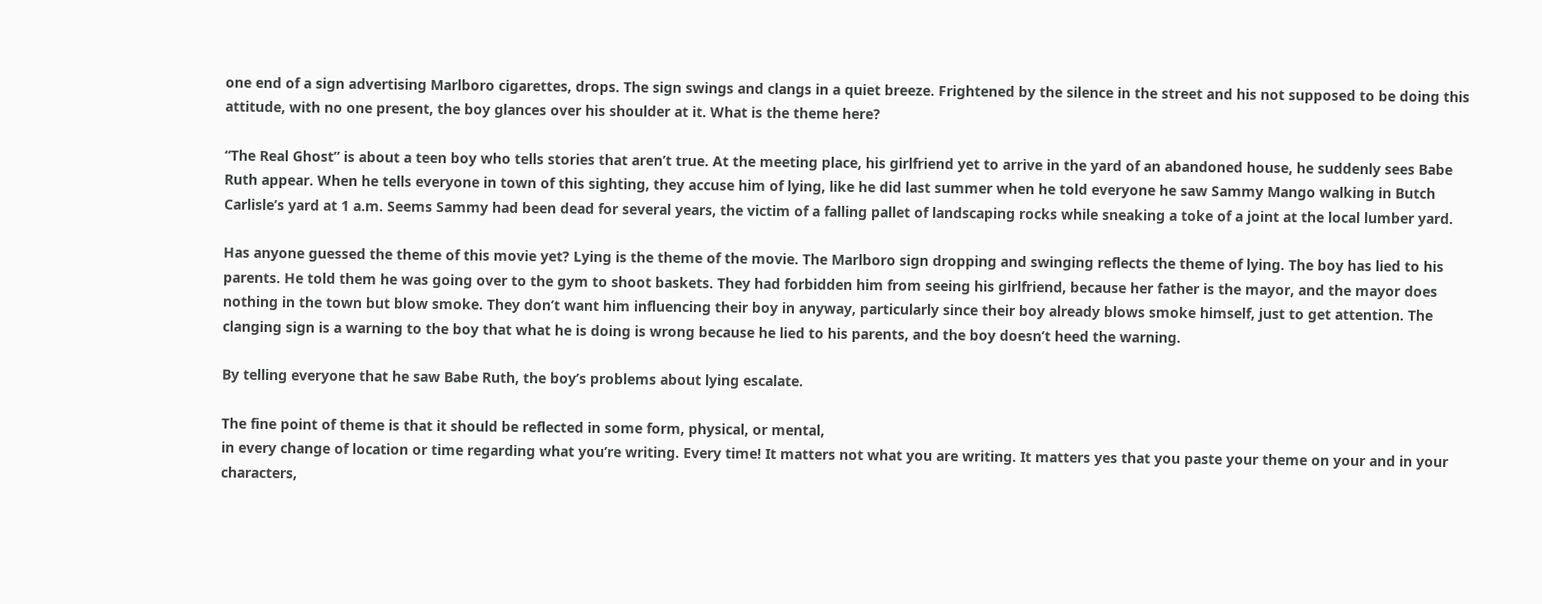one end of a sign advertising Marlboro cigarettes, drops. The sign swings and clangs in a quiet breeze. Frightened by the silence in the street and his not supposed to be doing this attitude, with no one present, the boy glances over his shoulder at it. What is the theme here?

“The Real Ghost” is about a teen boy who tells stories that aren’t true. At the meeting place, his girlfriend yet to arrive in the yard of an abandoned house, he suddenly sees Babe Ruth appear. When he tells everyone in town of this sighting, they accuse him of lying, like he did last summer when he told everyone he saw Sammy Mango walking in Butch Carlisle’s yard at 1 a.m. Seems Sammy had been dead for several years, the victim of a falling pallet of landscaping rocks while sneaking a toke of a joint at the local lumber yard.

Has anyone guessed the theme of this movie yet? Lying is the theme of the movie. The Marlboro sign dropping and swinging reflects the theme of lying. The boy has lied to his parents. He told them he was going over to the gym to shoot baskets. They had forbidden him from seeing his girlfriend, because her father is the mayor, and the mayor does nothing in the town but blow smoke. They don’t want him influencing their boy in anyway, particularly since their boy already blows smoke himself, just to get attention. The clanging sign is a warning to the boy that what he is doing is wrong because he lied to his parents, and the boy doesn’t heed the warning.

By telling everyone that he saw Babe Ruth, the boy’s problems about lying escalate.

The fine point of theme is that it should be reflected in some form, physical, or mental,
in every change of location or time regarding what you’re writing. Every time! It matters not what you are writing. It matters yes that you paste your theme on your and in your characters,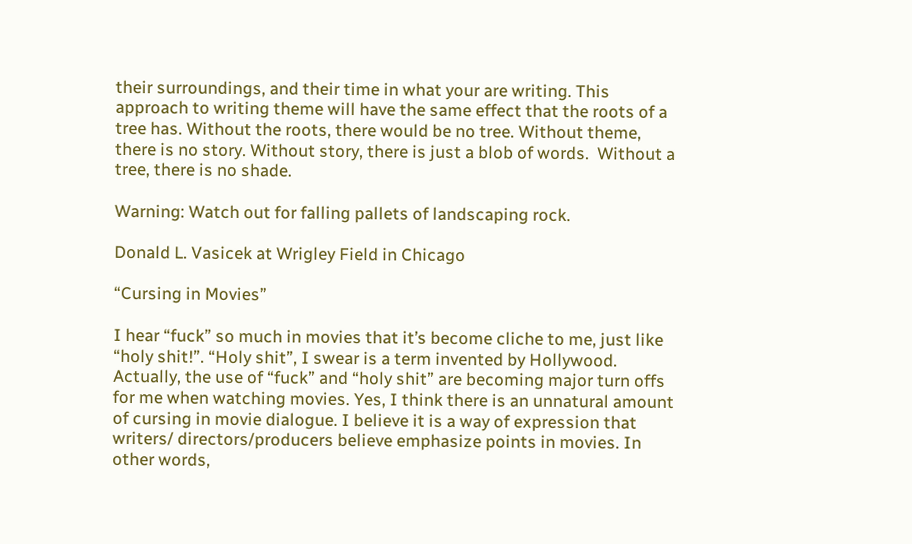their surroundings, and their time in what your are writing. This approach to writing theme will have the same effect that the roots of a tree has. Without the roots, there would be no tree. Without theme, there is no story. Without story, there is just a blob of words.  Without a tree, there is no shade.

Warning: Watch out for falling pallets of landscaping rock.

Donald L. Vasicek at Wrigley Field in Chicago

“Cursing in Movies”

I hear “fuck” so much in movies that it’s become cliche to me, just like “holy shit!”. “Holy shit”, I swear is a term invented by Hollywood. Actually, the use of “fuck” and “holy shit” are becoming major turn offs for me when watching movies. Yes, I think there is an unnatural amount of cursing in movie dialogue. I believe it is a way of expression that writers/ directors/producers believe emphasize points in movies. In other words,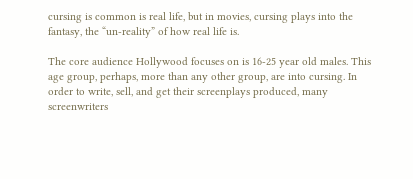cursing is common is real life, but in movies, cursing plays into the fantasy, the “un-reality” of how real life is.

The core audience Hollywood focuses on is 16-25 year old males. This age group, perhaps, more than any other group, are into cursing. In order to write, sell, and get their screenplays produced, many screenwriters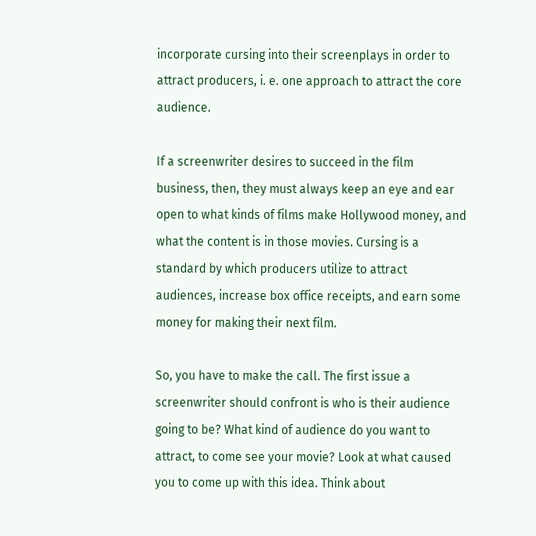incorporate cursing into their screenplays in order to attract producers, i. e. one approach to attract the core audience.

If a screenwriter desires to succeed in the film business, then, they must always keep an eye and ear open to what kinds of films make Hollywood money, and what the content is in those movies. Cursing is a standard by which producers utilize to attract audiences, increase box office receipts, and earn some money for making their next film.

So, you have to make the call. The first issue a screenwriter should confront is who is their audience going to be? What kind of audience do you want to attract, to come see your movie? Look at what caused you to come up with this idea. Think about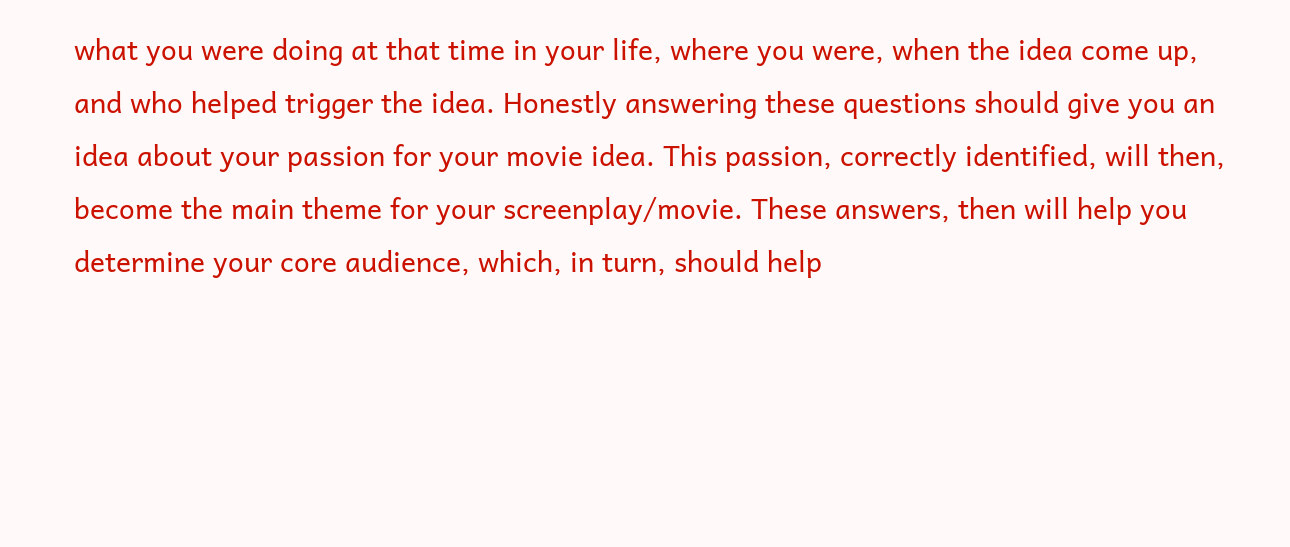what you were doing at that time in your life, where you were, when the idea come up, and who helped trigger the idea. Honestly answering these questions should give you an idea about your passion for your movie idea. This passion, correctly identified, will then, become the main theme for your screenplay/movie. These answers, then will help you determine your core audience, which, in turn, should help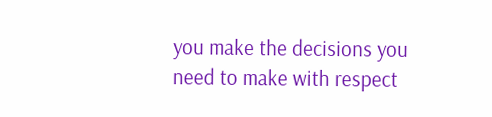you make the decisions you need to make with respect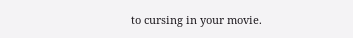to cursing in your movie.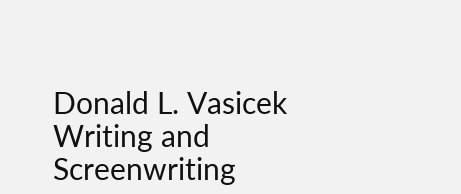Donald L. Vasicek
Writing and Screenwriting